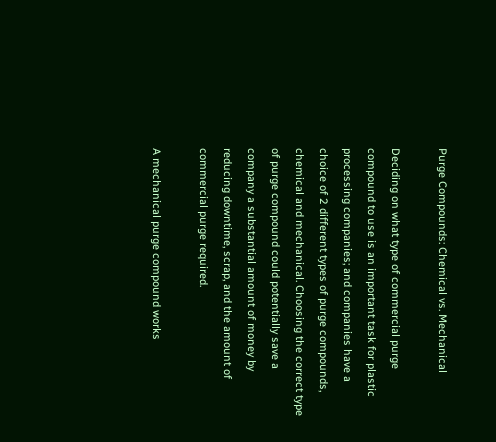Purge Compounds: Chemical vs. Mechanical

Deciding on what type of commercial purge compound to use is an important task for plastic processing companies; and companies have a choice of 2 different types of purge compounds, chemical and mechanical. Choosing the correct type of purge compound could potentially save a company a substantial amount of money by reducing downtime, scrap, and the amount of commercial purge required.

A mechanical purge compound works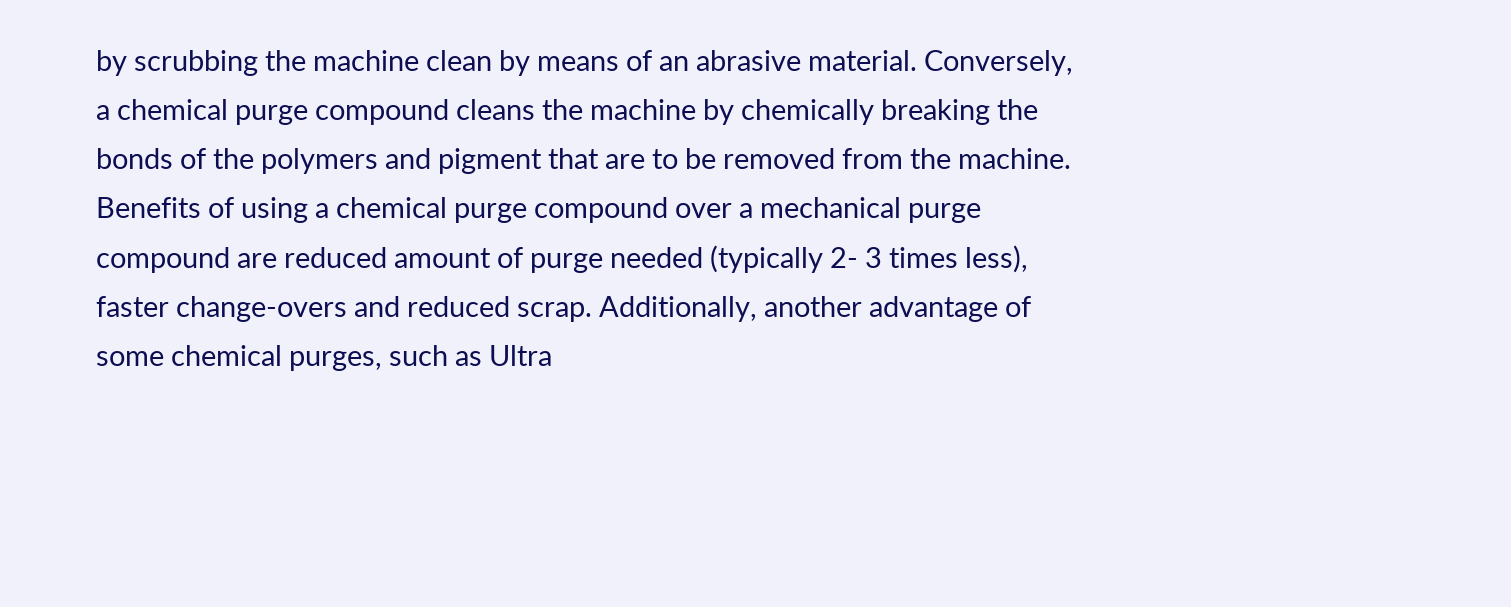by scrubbing the machine clean by means of an abrasive material. Conversely, a chemical purge compound cleans the machine by chemically breaking the bonds of the polymers and pigment that are to be removed from the machine. Benefits of using a chemical purge compound over a mechanical purge compound are reduced amount of purge needed (typically 2- 3 times less), faster change-overs and reduced scrap. Additionally, another advantage of some chemical purges, such as Ultra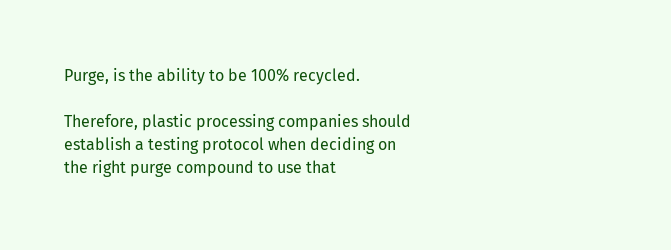Purge, is the ability to be 100% recycled.

Therefore, plastic processing companies should establish a testing protocol when deciding on the right purge compound to use that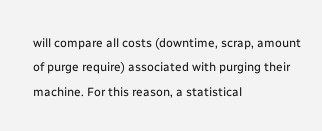will compare all costs (downtime, scrap, amount of purge require) associated with purging their machine. For this reason, a statistical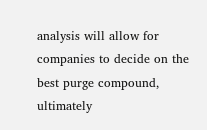analysis will allow for companies to decide on the best purge compound, ultimately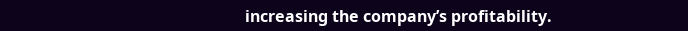increasing the company’s profitability.